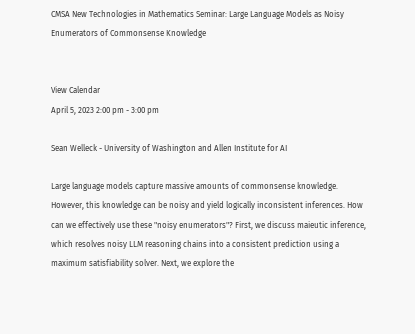CMSA New Technologies in Mathematics Seminar: Large Language Models as Noisy Enumerators of Commonsense Knowledge


View Calendar
April 5, 2023 2:00 pm - 3:00 pm

Sean Welleck - University of Washington and Allen Institute for AI

Large language models capture massive amounts of commonsense knowledge. However, this knowledge can be noisy and yield logically inconsistent inferences. How can we effectively use these "noisy enumerators"? First, we discuss maieutic inference, which resolves noisy LLM reasoning chains into a consistent prediction using a maximum satisfiability solver. Next, we explore the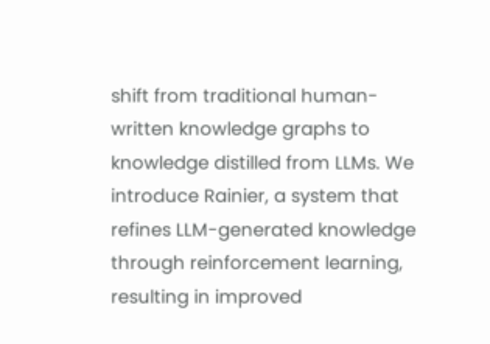shift from traditional human-written knowledge graphs to knowledge distilled from LLMs. We introduce Rainier, a system that refines LLM-generated knowledge through reinforcement learning, resulting in improved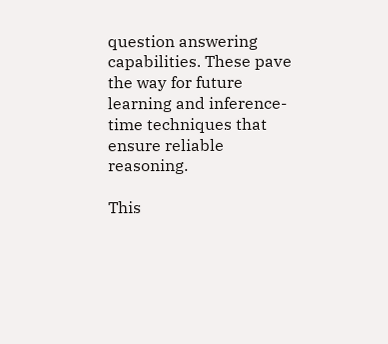question answering capabilities. These pave the way for future learning and inference-time techniques that ensure reliable reasoning.

This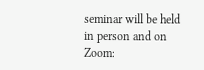seminar will be held in person and on Zoom: